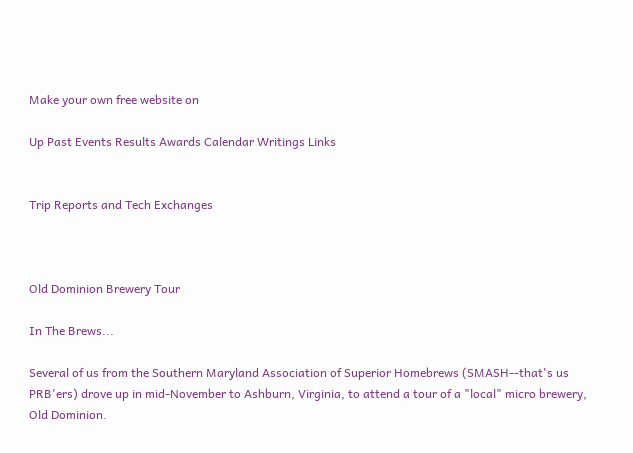Make your own free website on

Up Past Events Results Awards Calendar Writings Links


Trip Reports and Tech Exchanges



Old Dominion Brewery Tour

In The Brews...

Several of us from the Southern Maryland Association of Superior Homebrews (SMASH--that's us PRB'ers) drove up in mid-November to Ashburn, Virginia, to attend a tour of a "local" micro brewery, Old Dominion.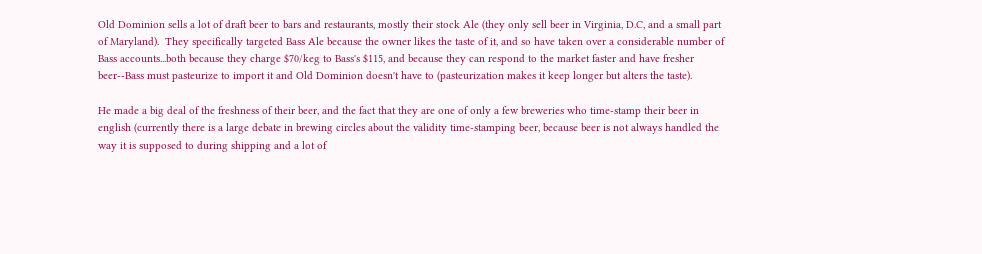Old Dominion sells a lot of draft beer to bars and restaurants, mostly their stock Ale (they only sell beer in Virginia, D.C, and a small part of Maryland).  They specifically targeted Bass Ale because the owner likes the taste of it, and so have taken over a considerable number of Bass accounts...both because they charge $70/keg to Bass's $115, and because they can respond to the market faster and have fresher beer--Bass must pasteurize to import it and Old Dominion doesn't have to (pasteurization makes it keep longer but alters the taste).

He made a big deal of the freshness of their beer, and the fact that they are one of only a few breweries who time-stamp their beer in english (currently there is a large debate in brewing circles about the validity time-stamping beer, because beer is not always handled the way it is supposed to during shipping and a lot of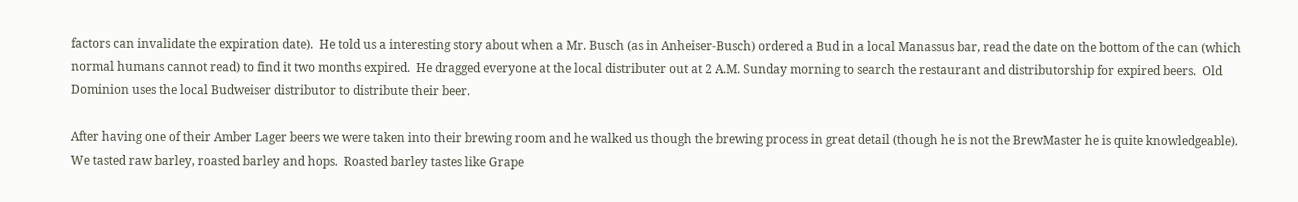factors can invalidate the expiration date).  He told us a interesting story about when a Mr. Busch (as in Anheiser-Busch) ordered a Bud in a local Manassus bar, read the date on the bottom of the can (which normal humans cannot read) to find it two months expired.  He dragged everyone at the local distributer out at 2 A.M. Sunday morning to search the restaurant and distributorship for expired beers.  Old Dominion uses the local Budweiser distributor to distribute their beer.

After having one of their Amber Lager beers we were taken into their brewing room and he walked us though the brewing process in great detail (though he is not the BrewMaster he is quite knowledgeable).  We tasted raw barley, roasted barley and hops.  Roasted barley tastes like Grape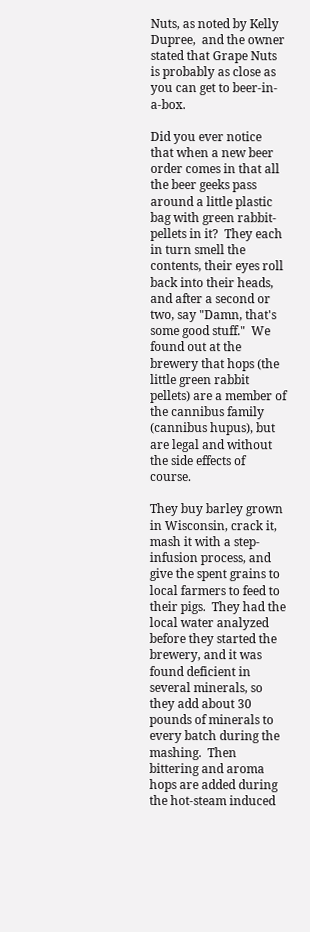Nuts, as noted by Kelly Dupree,  and the owner stated that Grape Nuts is probably as close as you can get to beer-in-a-box.

Did you ever notice that when a new beer order comes in that all the beer geeks pass around a little plastic bag with green rabbit-pellets in it?  They each in turn smell the contents, their eyes roll back into their heads, and after a second or two, say "Damn, that's some good stuff."  We found out at the brewery that hops (the little green rabbit pellets) are a member of the cannibus family (cannibus hupus), but are legal and without the side effects of course.

They buy barley grown in Wisconsin, crack it, mash it with a step-infusion process, and give the spent grains to local farmers to feed to their pigs.  They had the local water analyzed before they started the brewery, and it was found deficient in several minerals, so they add about 30 pounds of minerals to every batch during the mashing.  Then bittering and aroma hops are added during the hot-steam induced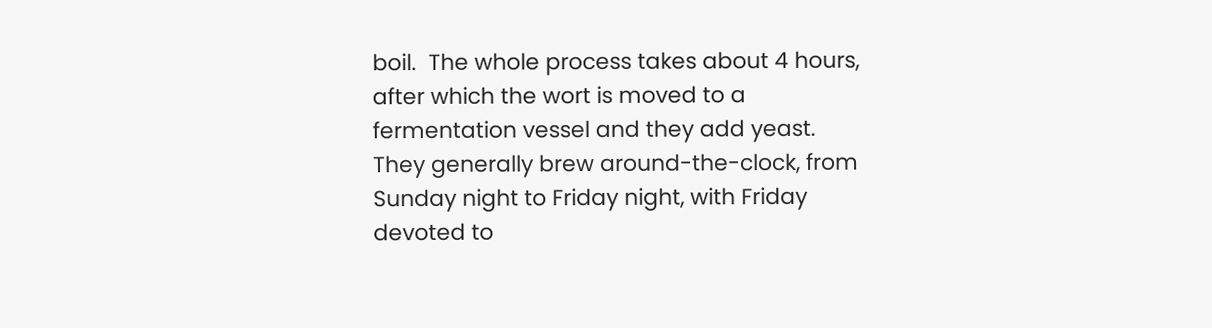boil.  The whole process takes about 4 hours, after which the wort is moved to a fermentation vessel and they add yeast.  They generally brew around-the-clock, from Sunday night to Friday night, with Friday devoted to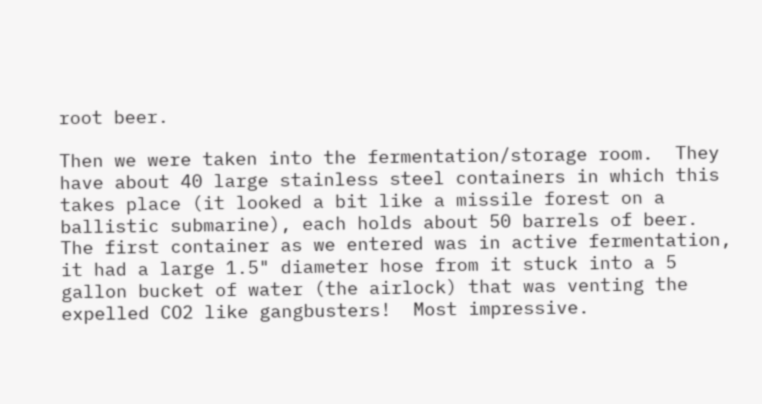root beer.

Then we were taken into the fermentation/storage room.  They have about 40 large stainless steel containers in which this takes place (it looked a bit like a missile forest on a ballistic submarine), each holds about 50 barrels of beer.  The first container as we entered was in active fermentation, it had a large 1.5" diameter hose from it stuck into a 5 gallon bucket of water (the airlock) that was venting the expelled CO2 like gangbusters!  Most impressive.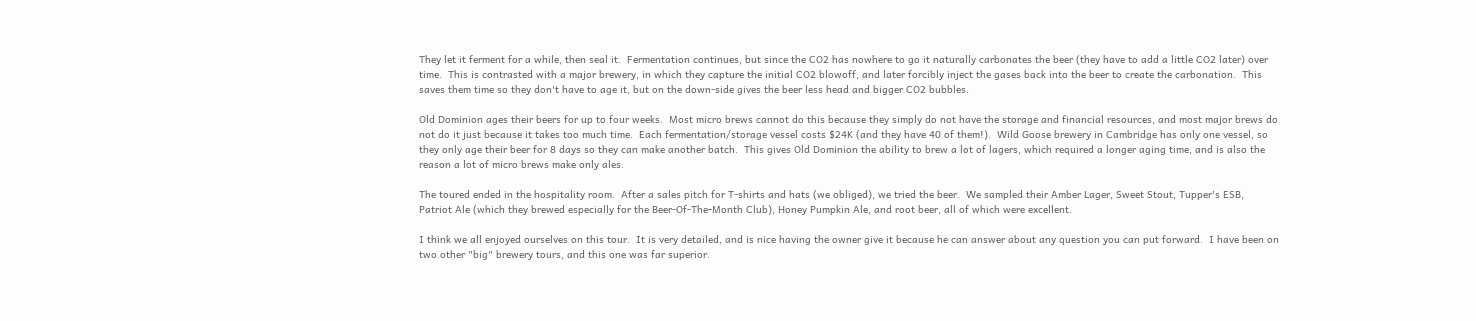They let it ferment for a while, then seal it.  Fermentation continues, but since the CO2 has nowhere to go it naturally carbonates the beer (they have to add a little CO2 later) over time.  This is contrasted with a major brewery, in which they capture the initial CO2 blowoff, and later forcibly inject the gases back into the beer to create the carbonation.  This saves them time so they don't have to age it, but on the down-side gives the beer less head and bigger CO2 bubbles.

Old Dominion ages their beers for up to four weeks.  Most micro brews cannot do this because they simply do not have the storage and financial resources, and most major brews do not do it just because it takes too much time.  Each fermentation/storage vessel costs $24K (and they have 40 of them!).  Wild Goose brewery in Cambridge has only one vessel, so they only age their beer for 8 days so they can make another batch.  This gives Old Dominion the ability to brew a lot of lagers, which required a longer aging time, and is also the reason a lot of micro brews make only ales.

The toured ended in the hospitality room.  After a sales pitch for T-shirts and hats (we obliged), we tried the beer.  We sampled their Amber Lager, Sweet Stout, Tupper's ESB, Patriot Ale (which they brewed especially for the Beer-Of-The-Month Club), Honey Pumpkin Ale, and root beer, all of which were excellent.

I think we all enjoyed ourselves on this tour.  It is very detailed, and is nice having the owner give it because he can answer about any question you can put forward.  I have been on two other "big" brewery tours, and this one was far superior.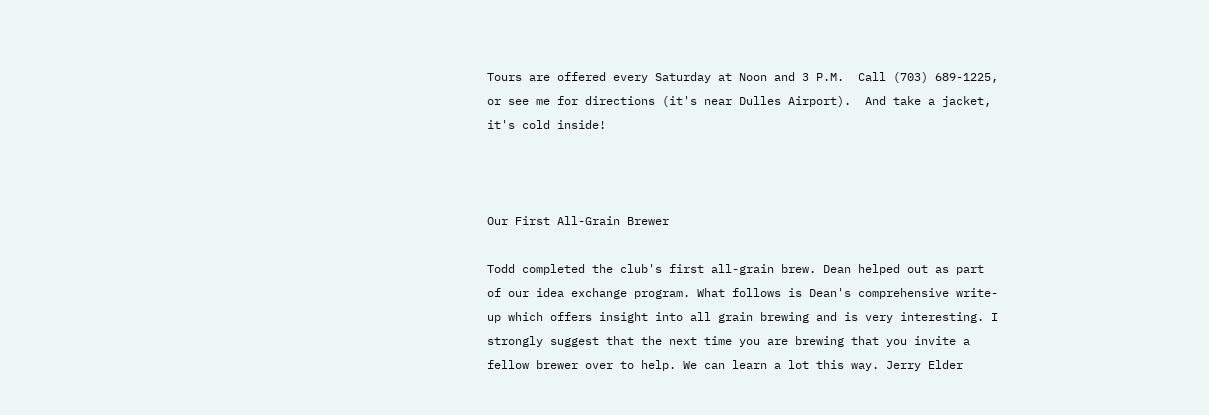Tours are offered every Saturday at Noon and 3 P.M.  Call (703) 689-1225, or see me for directions (it's near Dulles Airport).  And take a jacket, it's cold inside!



Our First All-Grain Brewer

Todd completed the club's first all-grain brew. Dean helped out as part of our idea exchange program. What follows is Dean's comprehensive write-up which offers insight into all grain brewing and is very interesting. I strongly suggest that the next time you are brewing that you invite a fellow brewer over to help. We can learn a lot this way. Jerry Elder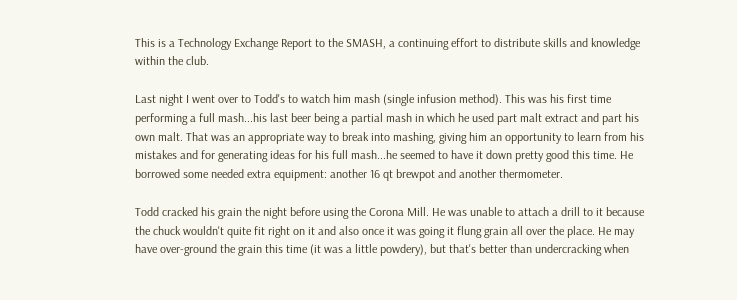This is a Technology Exchange Report to the SMASH, a continuing effort to distribute skills and knowledge within the club.

Last night I went over to Todd's to watch him mash (single infusion method). This was his first time performing a full mash...his last beer being a partial mash in which he used part malt extract and part his own malt. That was an appropriate way to break into mashing, giving him an opportunity to learn from his mistakes and for generating ideas for his full mash...he seemed to have it down pretty good this time. He borrowed some needed extra equipment: another 16 qt brewpot and another thermometer.

Todd cracked his grain the night before using the Corona Mill. He was unable to attach a drill to it because the chuck wouldn't quite fit right on it and also once it was going it flung grain all over the place. He may have over-ground the grain this time (it was a little powdery), but that's better than undercracking when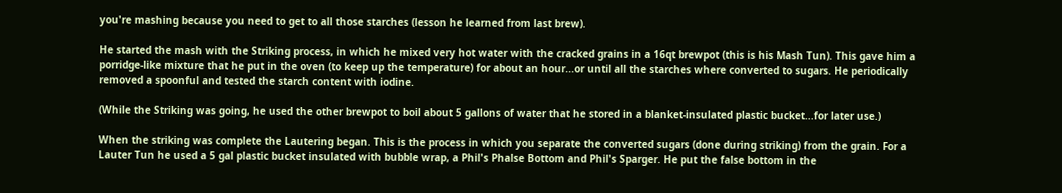you're mashing because you need to get to all those starches (lesson he learned from last brew).

He started the mash with the Striking process, in which he mixed very hot water with the cracked grains in a 16qt brewpot (this is his Mash Tun). This gave him a porridge-like mixture that he put in the oven (to keep up the temperature) for about an hour...or until all the starches where converted to sugars. He periodically removed a spoonful and tested the starch content with iodine.

(While the Striking was going, he used the other brewpot to boil about 5 gallons of water that he stored in a blanket-insulated plastic bucket...for later use.)

When the striking was complete the Lautering began. This is the process in which you separate the converted sugars (done during striking) from the grain. For a Lauter Tun he used a 5 gal plastic bucket insulated with bubble wrap, a Phil's Phalse Bottom and Phil's Sparger. He put the false bottom in the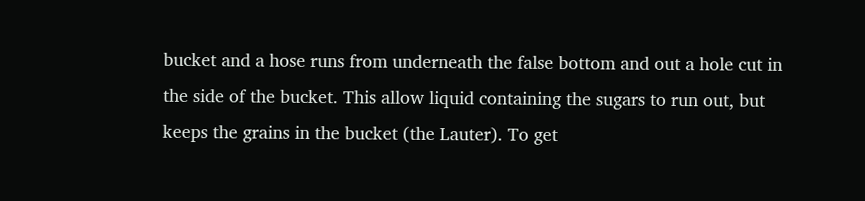bucket and a hose runs from underneath the false bottom and out a hole cut in the side of the bucket. This allow liquid containing the sugars to run out, but keeps the grains in the bucket (the Lauter). To get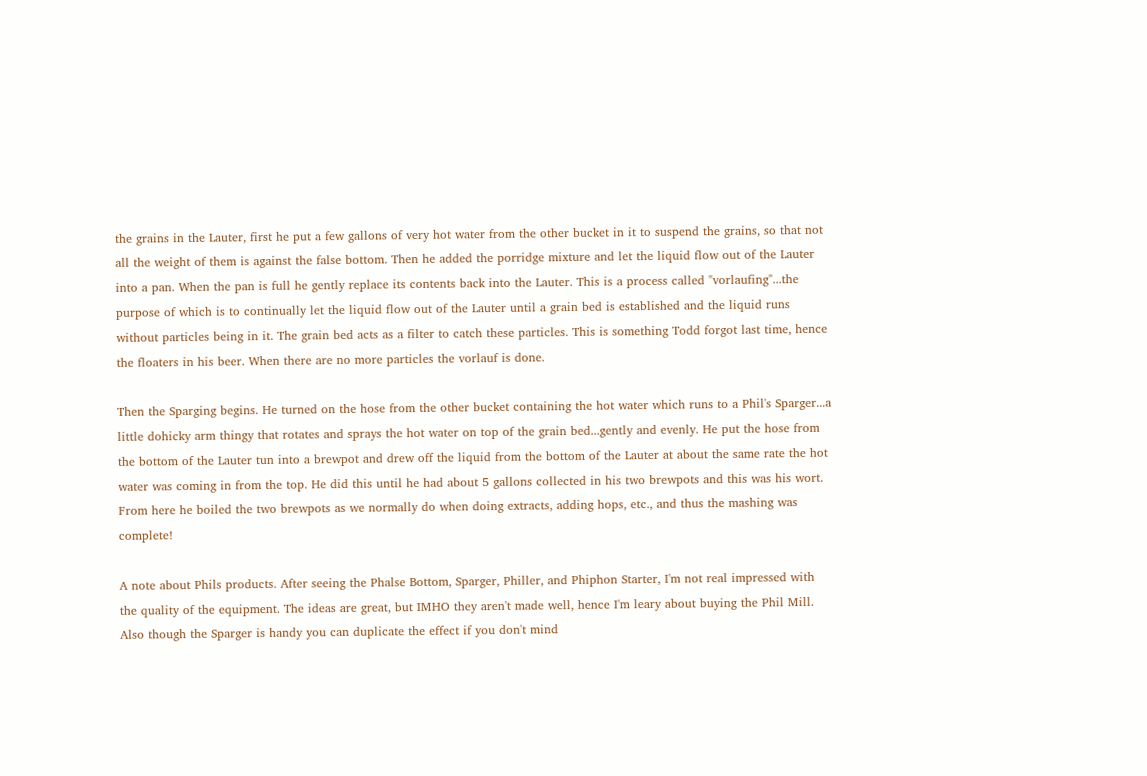the grains in the Lauter, first he put a few gallons of very hot water from the other bucket in it to suspend the grains, so that not all the weight of them is against the false bottom. Then he added the porridge mixture and let the liquid flow out of the Lauter into a pan. When the pan is full he gently replace its contents back into the Lauter. This is a process called "vorlaufing"...the purpose of which is to continually let the liquid flow out of the Lauter until a grain bed is established and the liquid runs without particles being in it. The grain bed acts as a filter to catch these particles. This is something Todd forgot last time, hence the floaters in his beer. When there are no more particles the vorlauf is done.

Then the Sparging begins. He turned on the hose from the other bucket containing the hot water which runs to a Phil's Sparger...a little dohicky arm thingy that rotates and sprays the hot water on top of the grain bed...gently and evenly. He put the hose from the bottom of the Lauter tun into a brewpot and drew off the liquid from the bottom of the Lauter at about the same rate the hot water was coming in from the top. He did this until he had about 5 gallons collected in his two brewpots and this was his wort. From here he boiled the two brewpots as we normally do when doing extracts, adding hops, etc., and thus the mashing was complete!

A note about Phils products. After seeing the Phalse Bottom, Sparger, Philler, and Phiphon Starter, I'm not real impressed with the quality of the equipment. The ideas are great, but IMHO they aren't made well, hence I'm leary about buying the Phil Mill. Also though the Sparger is handy you can duplicate the effect if you don't mind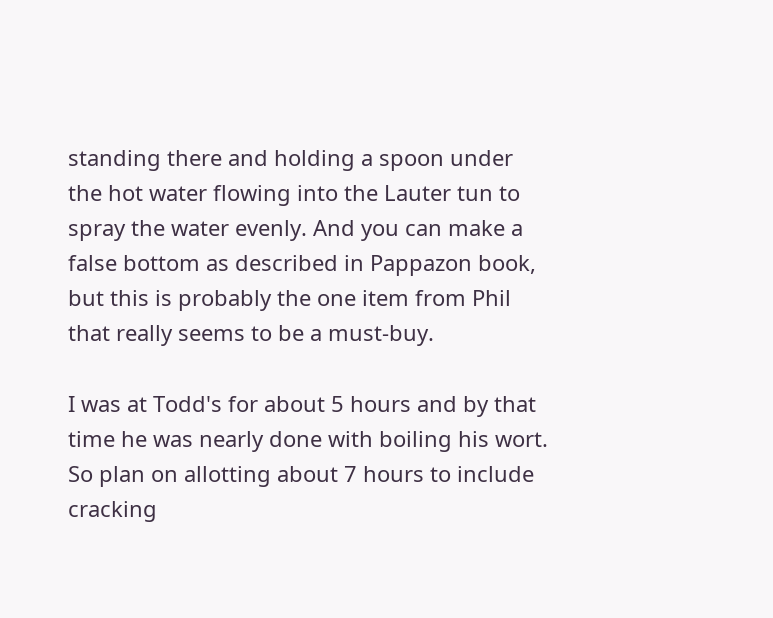standing there and holding a spoon under the hot water flowing into the Lauter tun to spray the water evenly. And you can make a false bottom as described in Pappazon book, but this is probably the one item from Phil that really seems to be a must-buy.

I was at Todd's for about 5 hours and by that time he was nearly done with boiling his wort. So plan on allotting about 7 hours to include cracking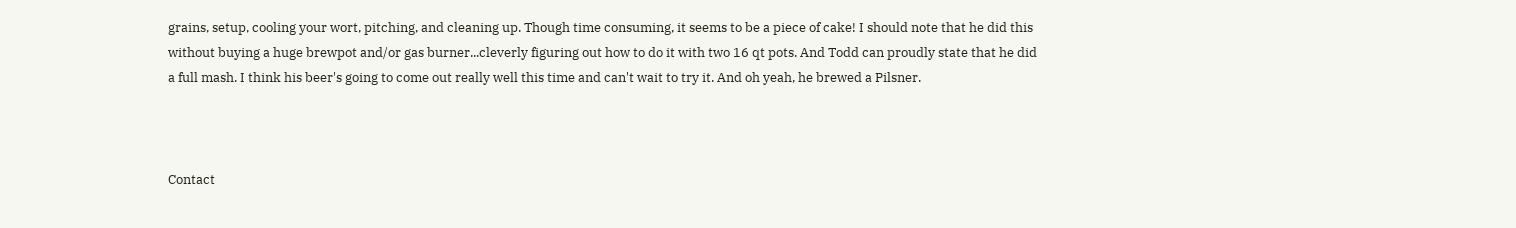grains, setup, cooling your wort, pitching, and cleaning up. Though time consuming, it seems to be a piece of cake! I should note that he did this without buying a huge brewpot and/or gas burner...cleverly figuring out how to do it with two 16 qt pots. And Todd can proudly state that he did a full mash. I think his beer's going to come out really well this time and can't wait to try it. And oh yeah, he brewed a Pilsner.



Contact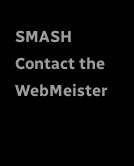SMASH
Contact the WebMeister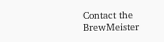Contact the BrewMeister